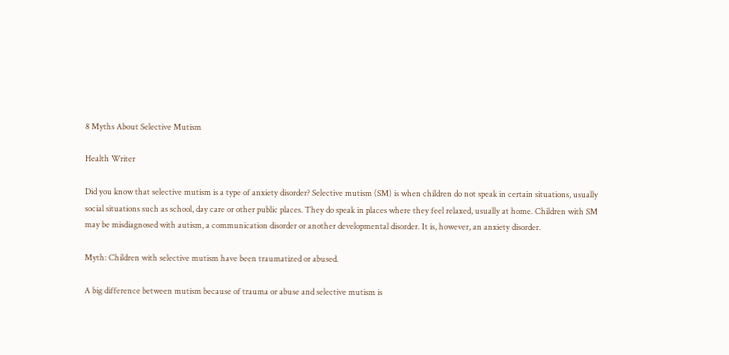8 Myths About Selective Mutism

Health Writer

Did you know that selective mutism is a type of anxiety disorder? Selective mutism (SM) is when children do not speak in certain situations, usually social situations such as school, day care or other public places. They do speak in places where they feel relaxed, usually at home. Children with SM may be misdiagnosed with autism, a communication disorder or another developmental disorder. It is, however, an anxiety disorder.

Myth: Children with selective mutism have been traumatized or abused.

A big difference between mutism because of trauma or abuse and selective mutism is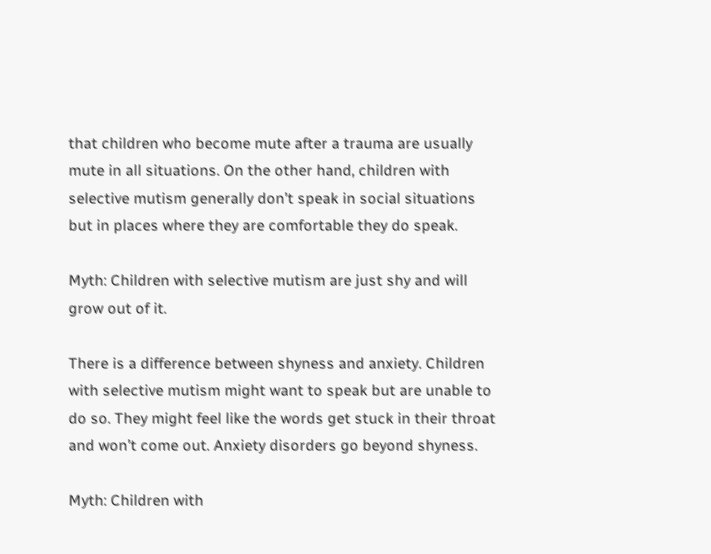that children who become mute after a trauma are usually mute in all situations. On the other hand, children with selective mutism generally don’t speak in social situations but in places where they are comfortable they do speak.

Myth: Children with selective mutism are just shy and will grow out of it.

There is a difference between shyness and anxiety. Children with selective mutism might want to speak but are unable to do so. They might feel like the words get stuck in their throat and won’t come out. Anxiety disorders go beyond shyness.

Myth: Children with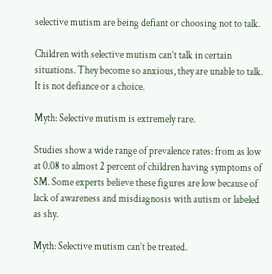selective mutism are being defiant or choosing not to talk.

Children with selective mutism can’t talk in certain situations. They become so anxious, they are unable to talk. It is not defiance or a choice.

Myth: Selective mutism is extremely rare.

Studies show a wide range of prevalence rates: from as low at 0.08 to almost 2 percent of children having symptoms of SM. Some experts believe these figures are low because of lack of awareness and misdiagnosis with autism or labeled as shy.

Myth: Selective mutism can’t be treated.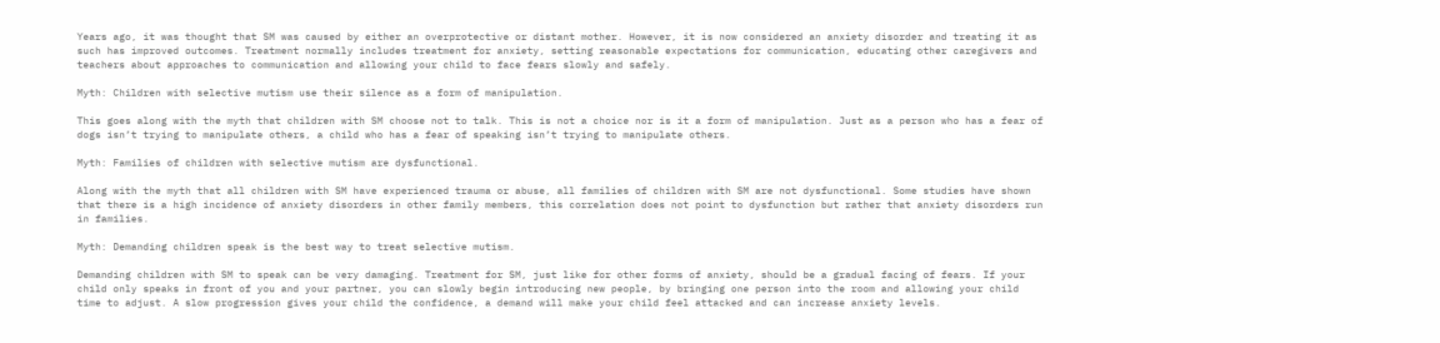Years ago, it was thought that SM was caused by either an overprotective or distant mother. However, it is now considered an anxiety disorder and treating it as such has improved outcomes. Treatment normally includes treatment for anxiety, setting reasonable expectations for communication, educating other caregivers and teachers about approaches to communication and allowing your child to face fears slowly and safely.

Myth: Children with selective mutism use their silence as a form of manipulation.

This goes along with the myth that children with SM choose not to talk. This is not a choice nor is it a form of manipulation. Just as a person who has a fear of dogs isn’t trying to manipulate others, a child who has a fear of speaking isn’t trying to manipulate others.

Myth: Families of children with selective mutism are dysfunctional.

Along with the myth that all children with SM have experienced trauma or abuse, all families of children with SM are not dysfunctional. Some studies have shown that there is a high incidence of anxiety disorders in other family members, this correlation does not point to dysfunction but rather that anxiety disorders run in families.

Myth: Demanding children speak is the best way to treat selective mutism.

Demanding children with SM to speak can be very damaging. Treatment for SM, just like for other forms of anxiety, should be a gradual facing of fears. If your child only speaks in front of you and your partner, you can slowly begin introducing new people, by bringing one person into the room and allowing your child time to adjust. A slow progression gives your child the confidence, a demand will make your child feel attacked and can increase anxiety levels.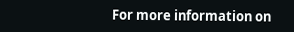For more information on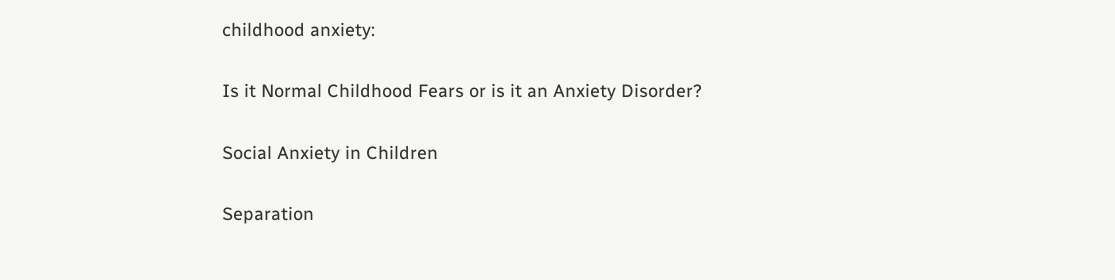childhood anxiety:

Is it Normal Childhood Fears or is it an Anxiety Disorder?

Social Anxiety in Children

Separation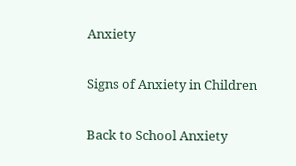Anxiety

Signs of Anxiety in Children

Back to School Anxiety